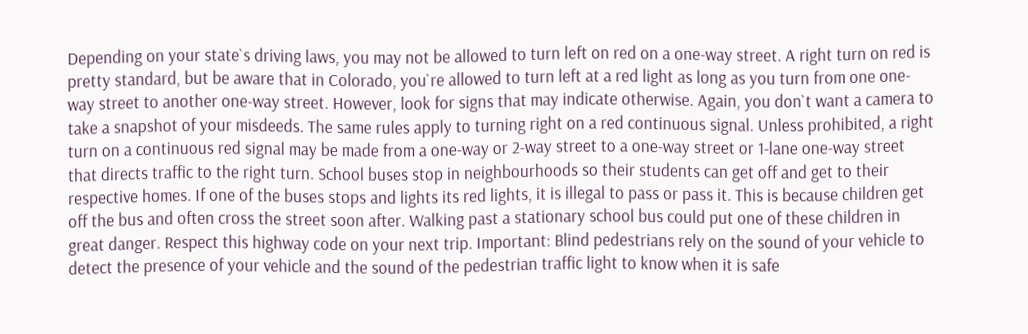Depending on your state`s driving laws, you may not be allowed to turn left on red on a one-way street. A right turn on red is pretty standard, but be aware that in Colorado, you`re allowed to turn left at a red light as long as you turn from one one-way street to another one-way street. However, look for signs that may indicate otherwise. Again, you don`t want a camera to take a snapshot of your misdeeds. The same rules apply to turning right on a red continuous signal. Unless prohibited, a right turn on a continuous red signal may be made from a one-way or 2-way street to a one-way street or 1-lane one-way street that directs traffic to the right turn. School buses stop in neighbourhoods so their students can get off and get to their respective homes. If one of the buses stops and lights its red lights, it is illegal to pass or pass it. This is because children get off the bus and often cross the street soon after. Walking past a stationary school bus could put one of these children in great danger. Respect this highway code on your next trip. Important: Blind pedestrians rely on the sound of your vehicle to detect the presence of your vehicle and the sound of the pedestrian traffic light to know when it is safe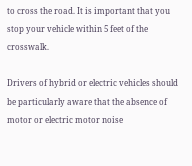to cross the road. It is important that you stop your vehicle within 5 feet of the crosswalk.

Drivers of hybrid or electric vehicles should be particularly aware that the absence of motor or electric motor noise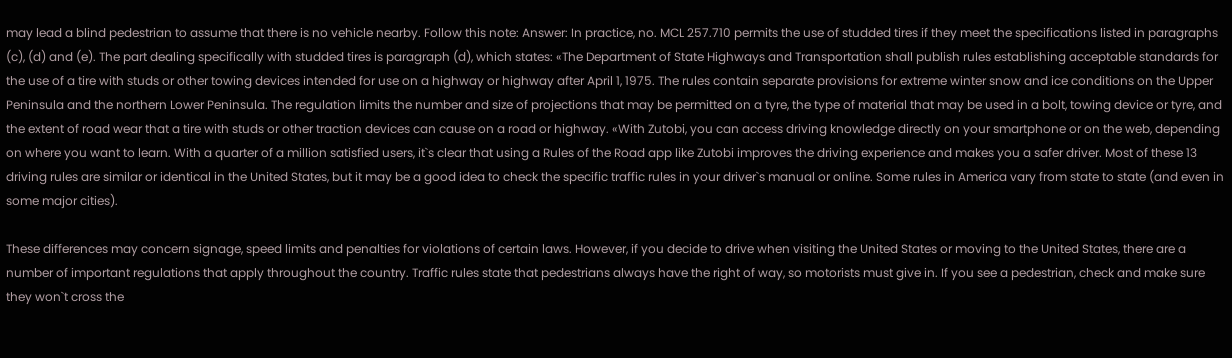may lead a blind pedestrian to assume that there is no vehicle nearby. Follow this note: Answer: In practice, no. MCL 257.710 permits the use of studded tires if they meet the specifications listed in paragraphs (c), (d) and (e). The part dealing specifically with studded tires is paragraph (d), which states: «The Department of State Highways and Transportation shall publish rules establishing acceptable standards for the use of a tire with studs or other towing devices intended for use on a highway or highway after April 1, 1975. The rules contain separate provisions for extreme winter snow and ice conditions on the Upper Peninsula and the northern Lower Peninsula. The regulation limits the number and size of projections that may be permitted on a tyre, the type of material that may be used in a bolt, towing device or tyre, and the extent of road wear that a tire with studs or other traction devices can cause on a road or highway. «With Zutobi, you can access driving knowledge directly on your smartphone or on the web, depending on where you want to learn. With a quarter of a million satisfied users, it`s clear that using a Rules of the Road app like Zutobi improves the driving experience and makes you a safer driver. Most of these 13 driving rules are similar or identical in the United States, but it may be a good idea to check the specific traffic rules in your driver`s manual or online. Some rules in America vary from state to state (and even in some major cities).

These differences may concern signage, speed limits and penalties for violations of certain laws. However, if you decide to drive when visiting the United States or moving to the United States, there are a number of important regulations that apply throughout the country. Traffic rules state that pedestrians always have the right of way, so motorists must give in. If you see a pedestrian, check and make sure they won`t cross the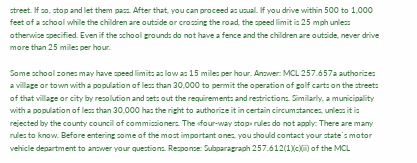street. If so, stop and let them pass. After that, you can proceed as usual. If you drive within 500 to 1,000 feet of a school while the children are outside or crossing the road, the speed limit is 25 mph unless otherwise specified. Even if the school grounds do not have a fence and the children are outside, never drive more than 25 miles per hour.

Some school zones may have speed limits as low as 15 miles per hour. Answer: MCL 257.657a authorizes a village or town with a population of less than 30,000 to permit the operation of golf carts on the streets of that village or city by resolution and sets out the requirements and restrictions. Similarly, a municipality with a population of less than 30,000 has the right to authorize it in certain circumstances, unless it is rejected by the county council of commissioners. The «four-way stop» rules do not apply: There are many rules to know. Before entering some of the most important ones, you should contact your state`s motor vehicle department to answer your questions. Response: Subparagraph 257.612(1)(c)(ii) of the MCL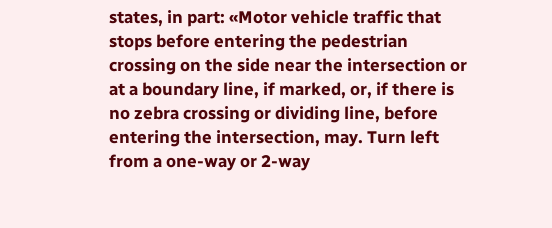states, in part: «Motor vehicle traffic that stops before entering the pedestrian crossing on the side near the intersection or at a boundary line, if marked, or, if there is no zebra crossing or dividing line, before entering the intersection, may. Turn left from a one-way or 2-way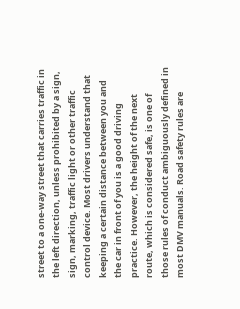street to a one-way street that carries traffic in the left direction, unless prohibited by a sign, sign, marking, traffic light or other traffic control device. Most drivers understand that keeping a certain distance between you and the car in front of you is a good driving practice. However, the height of the next route, which is considered safe, is one of those rules of conduct ambiguously defined in most DMV manuals. Road safety rules are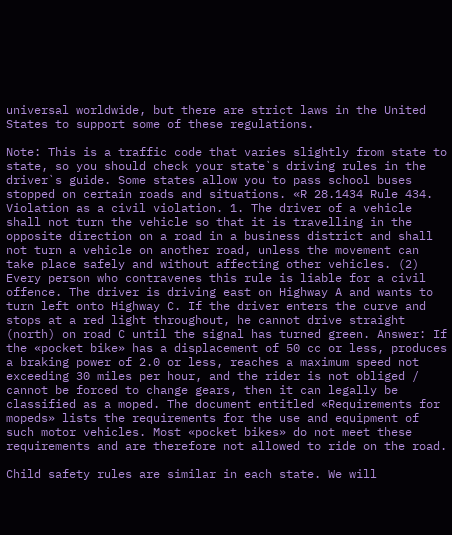universal worldwide, but there are strict laws in the United States to support some of these regulations.

Note: This is a traffic code that varies slightly from state to state, so you should check your state`s driving rules in the driver`s guide. Some states allow you to pass school buses stopped on certain roads and situations. «R 28.1434 Rule 434. Violation as a civil violation. 1. The driver of a vehicle shall not turn the vehicle so that it is travelling in the opposite direction on a road in a business district and shall not turn a vehicle on another road, unless the movement can take place safely and without affecting other vehicles. (2) Every person who contravenes this rule is liable for a civil offence. The driver is driving east on Highway A and wants to turn left onto Highway C. If the driver enters the curve and stops at a red light throughout, he cannot drive straight (north) on road C until the signal has turned green. Answer: If the «pocket bike» has a displacement of 50 cc or less, produces a braking power of 2.0 or less, reaches a maximum speed not exceeding 30 miles per hour, and the rider is not obliged / cannot be forced to change gears, then it can legally be classified as a moped. The document entitled «Requirements for mopeds» lists the requirements for the use and equipment of such motor vehicles. Most «pocket bikes» do not meet these requirements and are therefore not allowed to ride on the road.

Child safety rules are similar in each state. We will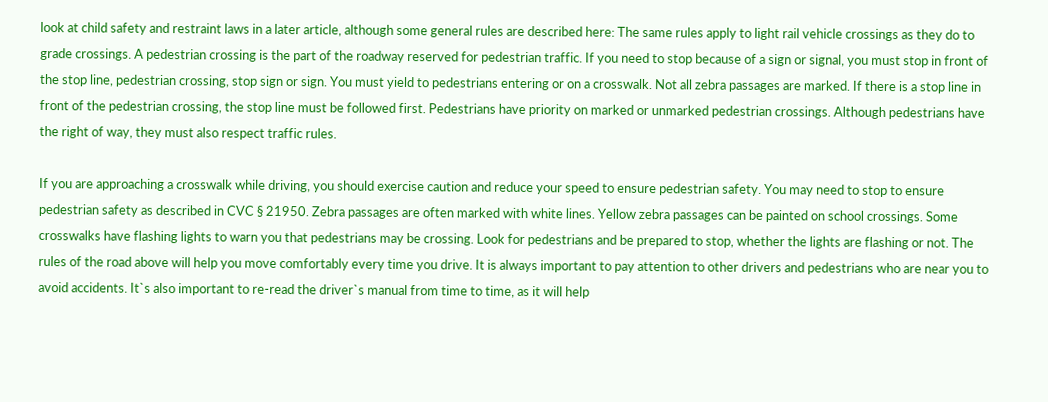look at child safety and restraint laws in a later article, although some general rules are described here: The same rules apply to light rail vehicle crossings as they do to grade crossings. A pedestrian crossing is the part of the roadway reserved for pedestrian traffic. If you need to stop because of a sign or signal, you must stop in front of the stop line, pedestrian crossing, stop sign or sign. You must yield to pedestrians entering or on a crosswalk. Not all zebra passages are marked. If there is a stop line in front of the pedestrian crossing, the stop line must be followed first. Pedestrians have priority on marked or unmarked pedestrian crossings. Although pedestrians have the right of way, they must also respect traffic rules.

If you are approaching a crosswalk while driving, you should exercise caution and reduce your speed to ensure pedestrian safety. You may need to stop to ensure pedestrian safety as described in CVC § 21950. Zebra passages are often marked with white lines. Yellow zebra passages can be painted on school crossings. Some crosswalks have flashing lights to warn you that pedestrians may be crossing. Look for pedestrians and be prepared to stop, whether the lights are flashing or not. The rules of the road above will help you move comfortably every time you drive. It is always important to pay attention to other drivers and pedestrians who are near you to avoid accidents. It`s also important to re-read the driver`s manual from time to time, as it will help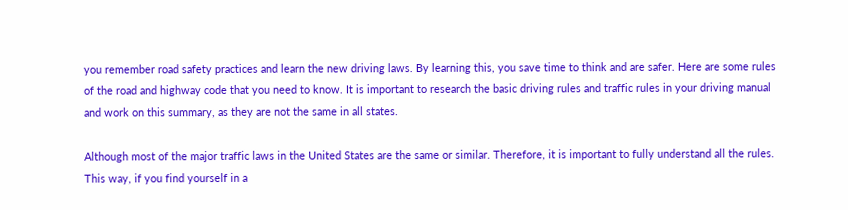you remember road safety practices and learn the new driving laws. By learning this, you save time to think and are safer. Here are some rules of the road and highway code that you need to know. It is important to research the basic driving rules and traffic rules in your driving manual and work on this summary, as they are not the same in all states.

Although most of the major traffic laws in the United States are the same or similar. Therefore, it is important to fully understand all the rules. This way, if you find yourself in a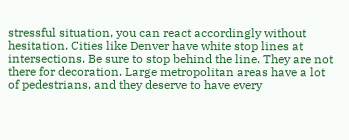stressful situation, you can react accordingly without hesitation. Cities like Denver have white stop lines at intersections. Be sure to stop behind the line. They are not there for decoration. Large metropolitan areas have a lot of pedestrians, and they deserve to have every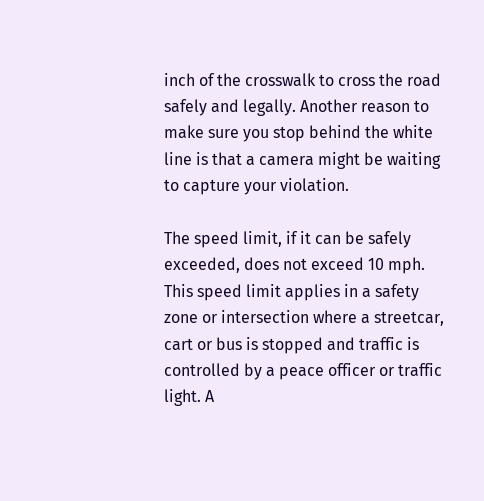inch of the crosswalk to cross the road safely and legally. Another reason to make sure you stop behind the white line is that a camera might be waiting to capture your violation.

The speed limit, if it can be safely exceeded, does not exceed 10 mph. This speed limit applies in a safety zone or intersection where a streetcar, cart or bus is stopped and traffic is controlled by a peace officer or traffic light. A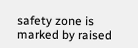safety zone is marked by raised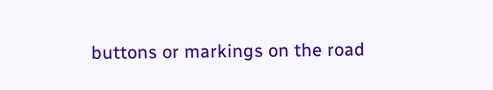buttons or markings on the road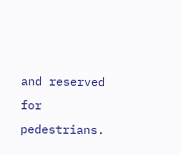and reserved for pedestrians.